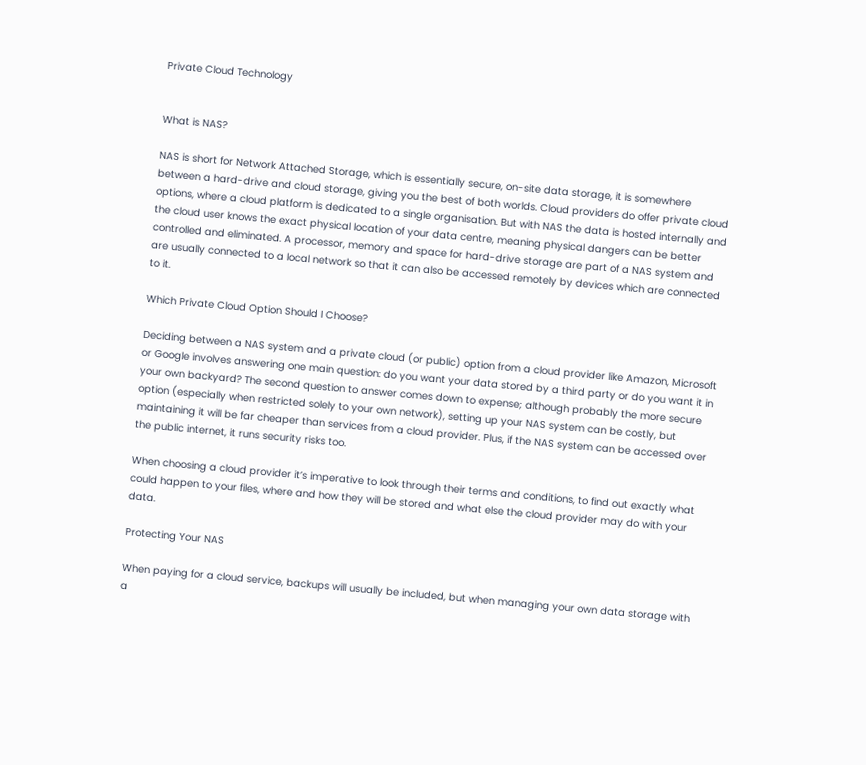Private Cloud Technology


What is NAS?

NAS is short for Network Attached Storage, which is essentially secure, on-site data storage, it is somewhere between a hard-drive and cloud storage, giving you the best of both worlds. Cloud providers do offer private cloud options, where a cloud platform is dedicated to a single organisation. But with NAS the data is hosted internally and the cloud user knows the exact physical location of your data centre, meaning physical dangers can be better controlled and eliminated. A processor, memory and space for hard-drive storage are part of a NAS system and are usually connected to a local network so that it can also be accessed remotely by devices which are connected to it.

Which Private Cloud Option Should I Choose?

Deciding between a NAS system and a private cloud (or public) option from a cloud provider like Amazon, Microsoft or Google involves answering one main question: do you want your data stored by a third party or do you want it in your own backyard? The second question to answer comes down to expense; although probably the more secure option (especially when restricted solely to your own network), setting up your NAS system can be costly, but maintaining it will be far cheaper than services from a cloud provider. Plus, if the NAS system can be accessed over the public internet, it runs security risks too.

When choosing a cloud provider it’s imperative to look through their terms and conditions, to find out exactly what could happen to your files, where and how they will be stored and what else the cloud provider may do with your data.

Protecting Your NAS

When paying for a cloud service, backups will usually be included, but when managing your own data storage with a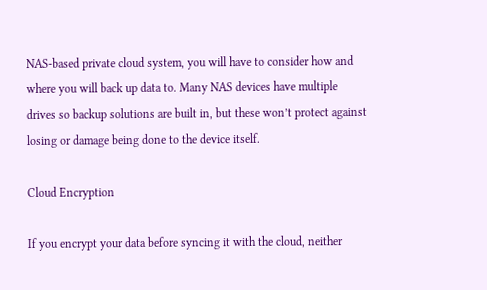NAS-based private cloud system, you will have to consider how and where you will back up data to. Many NAS devices have multiple drives so backup solutions are built in, but these won’t protect against losing or damage being done to the device itself.

Cloud Encryption

If you encrypt your data before syncing it with the cloud, neither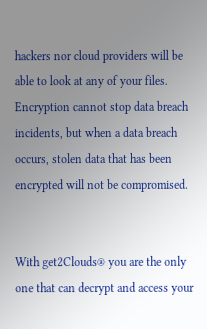hackers nor cloud providers will be able to look at any of your files. Encryption cannot stop data breach incidents, but when a data breach occurs, stolen data that has been encrypted will not be compromised.


With get2Clouds® you are the only one that can decrypt and access your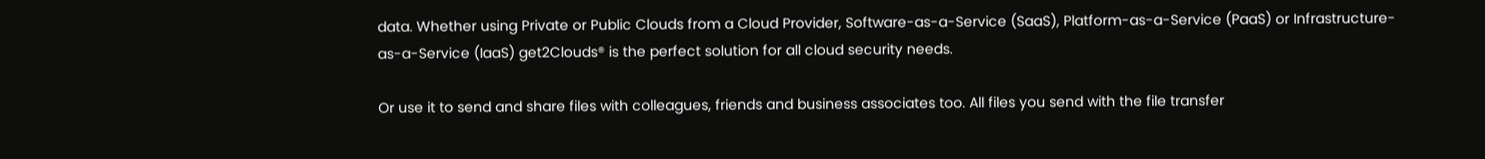data. Whether using Private or Public Clouds from a Cloud Provider, Software-as-a-Service (SaaS), Platform-as-a-Service (PaaS) or Infrastructure-as-a-Service (IaaS) get2Clouds® is the perfect solution for all cloud security needs.

Or use it to send and share files with colleagues, friends and business associates too. All files you send with the file transfer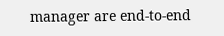manager are end-to-end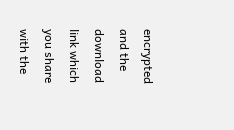encrypted and the download link which you share with the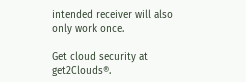intended receiver will also only work once.

Get cloud security at get2Clouds®.